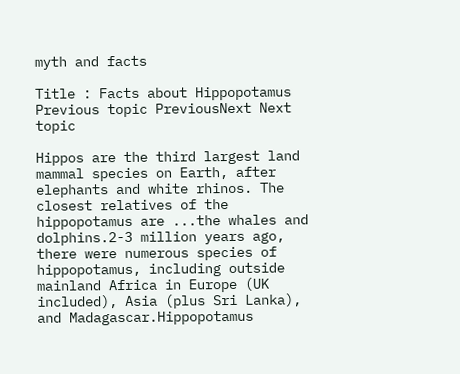myth and facts

Title : Facts about Hippopotamus Previous topic PreviousNext Next topic

Hippos are the third largest land mammal species on Earth, after elephants and white rhinos. The closest relatives of the hippopotamus are ...the whales and dolphins.2-3 million years ago, there were numerous species of hippopotamus, including outside mainland Africa in Europe (UK included), Asia (plus Sri Lanka), and Madagascar.Hippopotamus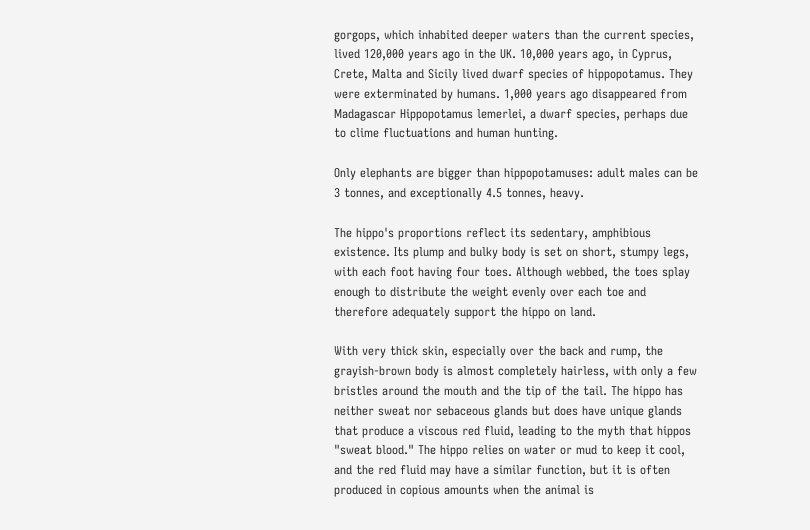gorgops, which inhabited deeper waters than the current species, lived 120,000 years ago in the UK. 10,000 years ago, in Cyprus, Crete, Malta and Sicily lived dwarf species of hippopotamus. They were exterminated by humans. 1,000 years ago disappeared from Madagascar Hippopotamus lemerlei, a dwarf species, perhaps due to clime fluctuations and human hunting.

Only elephants are bigger than hippopotamuses: adult males can be 3 tonnes, and exceptionally 4.5 tonnes, heavy.

The hippo's proportions reflect its sedentary, amphibious existence. Its plump and bulky body is set on short, stumpy legs, with each foot having four toes. Although webbed, the toes splay enough to distribute the weight evenly over each toe and therefore adequately support the hippo on land.

With very thick skin, especially over the back and rump, the grayish-brown body is almost completely hairless, with only a few bristles around the mouth and the tip of the tail. The hippo has neither sweat nor sebaceous glands but does have unique glands that produce a viscous red fluid, leading to the myth that hippos "sweat blood." The hippo relies on water or mud to keep it cool, and the red fluid may have a similar function, but it is often produced in copious amounts when the animal is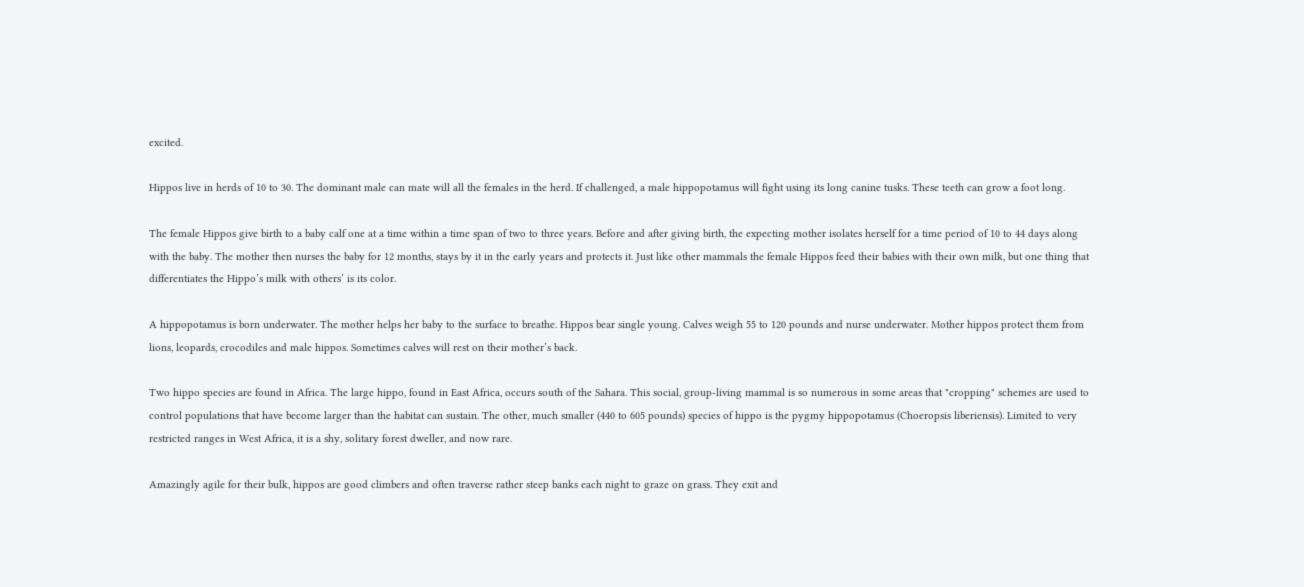excited.

Hippos live in herds of 10 to 30. The dominant male can mate will all the females in the herd. If challenged, a male hippopotamus will fight using its long canine tusks. These teeth can grow a foot long.

The female Hippos give birth to a baby calf one at a time within a time span of two to three years. Before and after giving birth, the expecting mother isolates herself for a time period of 10 to 44 days along with the baby. The mother then nurses the baby for 12 months, stays by it in the early years and protects it. Just like other mammals the female Hippos feed their babies with their own milk, but one thing that differentiates the Hippo’s milk with others’ is its color.

A hippopotamus is born underwater. The mother helps her baby to the surface to breathe. Hippos bear single young. Calves weigh 55 to 120 pounds and nurse underwater. Mother hippos protect them from lions, leopards, crocodiles and male hippos. Sometimes calves will rest on their mother’s back.

Two hippo species are found in Africa. The large hippo, found in East Africa, occurs south of the Sahara. This social, group-living mammal is so numerous in some areas that "cropping" schemes are used to control populations that have become larger than the habitat can sustain. The other, much smaller (440 to 605 pounds) species of hippo is the pygmy hippopotamus (Choeropsis liberiensis). Limited to very restricted ranges in West Africa, it is a shy, solitary forest dweller, and now rare.

Amazingly agile for their bulk, hippos are good climbers and often traverse rather steep banks each night to graze on grass. They exit and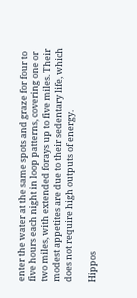enter the water at the same spots and graze for four to five hours each night in loop patterns, covering one or two miles, with extended forays up to five miles. Their modest appetites are due to their sedentary life, which does not require high outputs of energy.

Hippos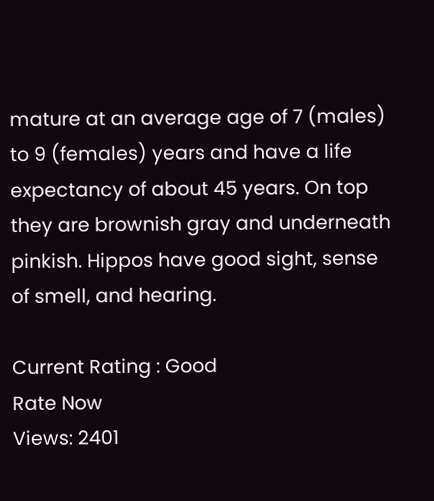mature at an average age of 7 (males) to 9 (females) years and have a life expectancy of about 45 years. On top they are brownish gray and underneath pinkish. Hippos have good sight, sense of smell, and hearing.

Current Rating : Good
Rate Now
Views: 2401